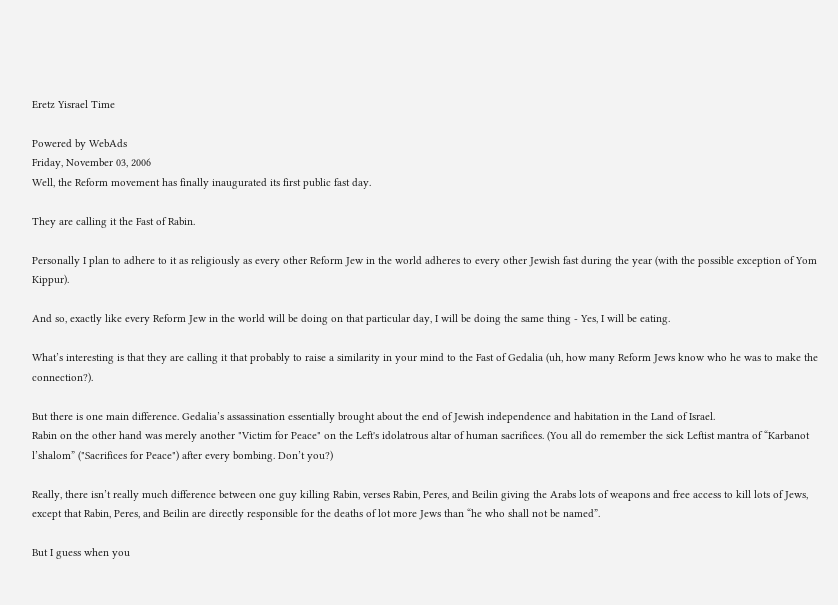Eretz Yisrael Time

Powered by WebAds
Friday, November 03, 2006
Well, the Reform movement has finally inaugurated its first public fast day.

They are calling it the Fast of Rabin.

Personally I plan to adhere to it as religiously as every other Reform Jew in the world adheres to every other Jewish fast during the year (with the possible exception of Yom Kippur).

And so, exactly like every Reform Jew in the world will be doing on that particular day, I will be doing the same thing - Yes, I will be eating.

What’s interesting is that they are calling it that probably to raise a similarity in your mind to the Fast of Gedalia (uh, how many Reform Jews know who he was to make the connection?).

But there is one main difference. Gedalia’s assassination essentially brought about the end of Jewish independence and habitation in the Land of Israel.
Rabin on the other hand was merely another "Victim for Peace" on the Left's idolatrous altar of human sacrifices. (You all do remember the sick Leftist mantra of “Karbanot l’shalom” ("Sacrifices for Peace") after every bombing. Don’t you?)

Really, there isn’t really much difference between one guy killing Rabin, verses Rabin, Peres, and Beilin giving the Arabs lots of weapons and free access to kill lots of Jews, except that Rabin, Peres, and Beilin are directly responsible for the deaths of lot more Jews than “he who shall not be named”.

But I guess when you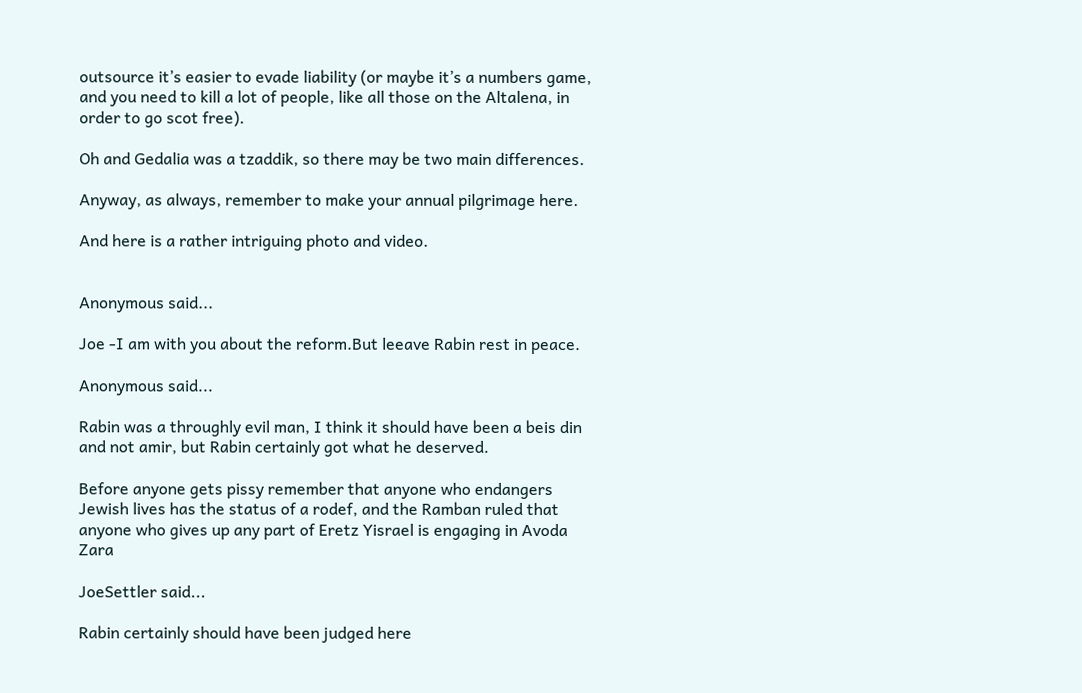outsource it’s easier to evade liability (or maybe it’s a numbers game, and you need to kill a lot of people, like all those on the Altalena, in order to go scot free).

Oh and Gedalia was a tzaddik, so there may be two main differences.

Anyway, as always, remember to make your annual pilgrimage here.

And here is a rather intriguing photo and video.


Anonymous said...

Joe -I am with you about the reform.But leeave Rabin rest in peace.

Anonymous said...

Rabin was a throughly evil man, I think it should have been a beis din and not amir, but Rabin certainly got what he deserved.

Before anyone gets pissy remember that anyone who endangers Jewish lives has the status of a rodef, and the Ramban ruled that anyone who gives up any part of Eretz Yisrael is engaging in Avoda Zara

JoeSettler said...

Rabin certainly should have been judged here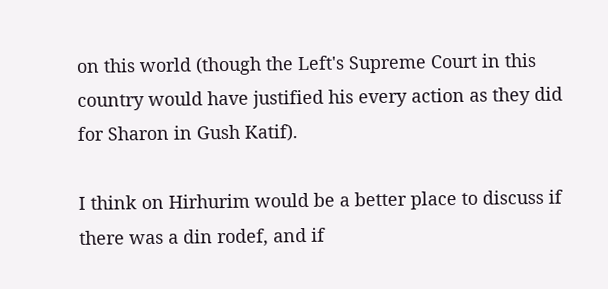on this world (though the Left's Supreme Court in this country would have justified his every action as they did for Sharon in Gush Katif).

I think on Hirhurim would be a better place to discuss if there was a din rodef, and if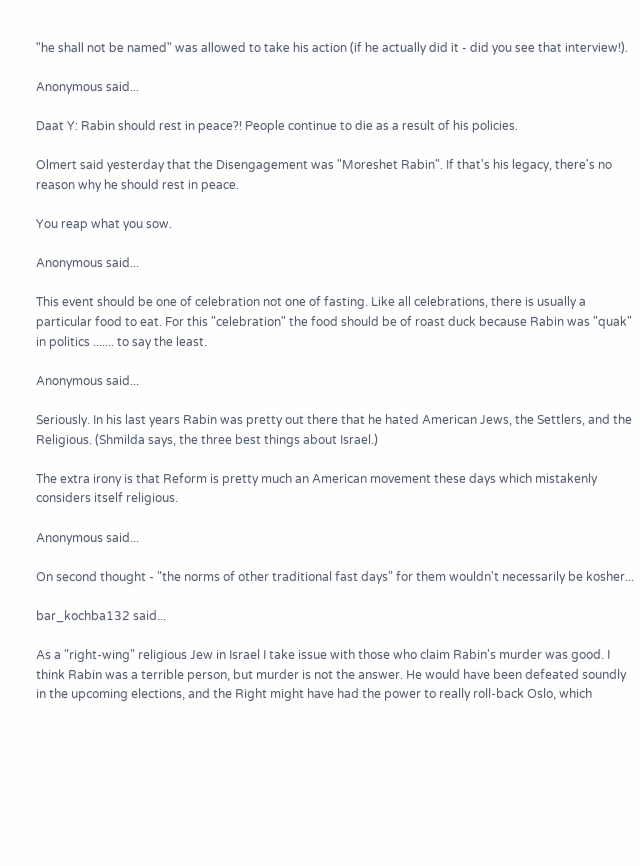"he shall not be named" was allowed to take his action (if he actually did it - did you see that interview!).

Anonymous said...

Daat Y: Rabin should rest in peace?! People continue to die as a result of his policies.

Olmert said yesterday that the Disengagement was "Moreshet Rabin". If that's his legacy, there's no reason why he should rest in peace.

You reap what you sow.

Anonymous said...

This event should be one of celebration not one of fasting. Like all celebrations, there is usually a particular food to eat. For this "celebration" the food should be of roast duck because Rabin was "quak" in politics ....... to say the least.

Anonymous said...

Seriously. In his last years Rabin was pretty out there that he hated American Jews, the Settlers, and the Religious. (Shmilda says, the three best things about Israel.)

The extra irony is that Reform is pretty much an American movement these days which mistakenly considers itself religious.

Anonymous said...

On second thought - "the norms of other traditional fast days" for them wouldn't necessarily be kosher...

bar_kochba132 said...

As a "right-wing" religious Jew in Israel I take issue with those who claim Rabin's murder was good. I think Rabin was a terrible person, but murder is not the answer. He would have been defeated soundly in the upcoming elections, and the Right might have had the power to really roll-back Oslo, which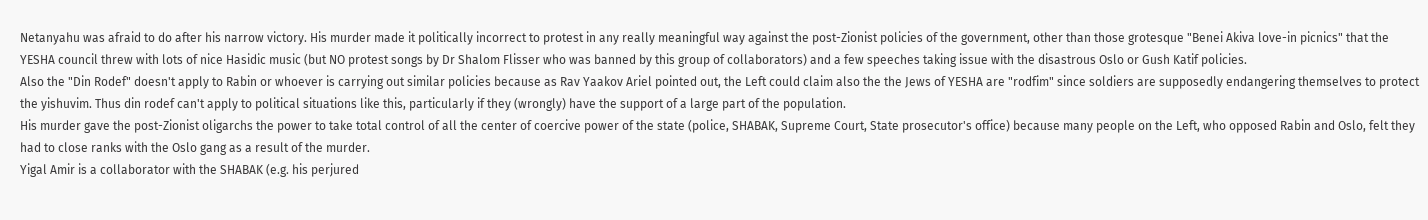Netanyahu was afraid to do after his narrow victory. His murder made it politically incorrect to protest in any really meaningful way against the post-Zionist policies of the government, other than those grotesque "Benei Akiva love-in picnics" that the YESHA council threw with lots of nice Hasidic music (but NO protest songs by Dr Shalom Flisser who was banned by this group of collaborators) and a few speeches taking issue with the disastrous Oslo or Gush Katif policies.
Also the "Din Rodef" doesn't apply to Rabin or whoever is carrying out similar policies because as Rav Yaakov Ariel pointed out, the Left could claim also the the Jews of YESHA are "rodfim" since soldiers are supposedly endangering themselves to protect the yishuvim. Thus din rodef can't apply to political situations like this, particularly if they (wrongly) have the support of a large part of the population.
His murder gave the post-Zionist oligarchs the power to take total control of all the center of coercive power of the state (police, SHABAK, Supreme Court, State prosecutor's office) because many people on the Left, who opposed Rabin and Oslo, felt they had to close ranks with the Oslo gang as a result of the murder.
Yigal Amir is a collaborator with the SHABAK (e.g. his perjured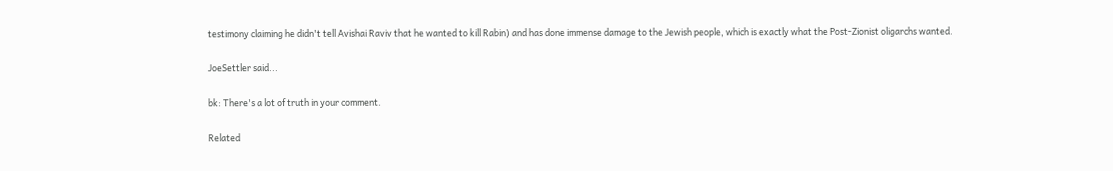testimony claiming he didn't tell Avishai Raviv that he wanted to kill Rabin) and has done immense damage to the Jewish people, which is exactly what the Post-Zionist oligarchs wanted.

JoeSettler said...

bk: There's a lot of truth in your comment.

Related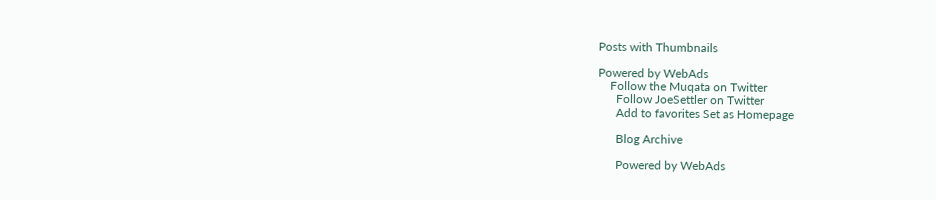Posts with Thumbnails

Powered by WebAds
    Follow the Muqata on Twitter
      Follow JoeSettler on Twitter
      Add to favorites Set as Homepage

      Blog Archive

      Powered by WebAds